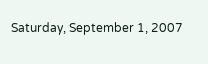Saturday, September 1, 2007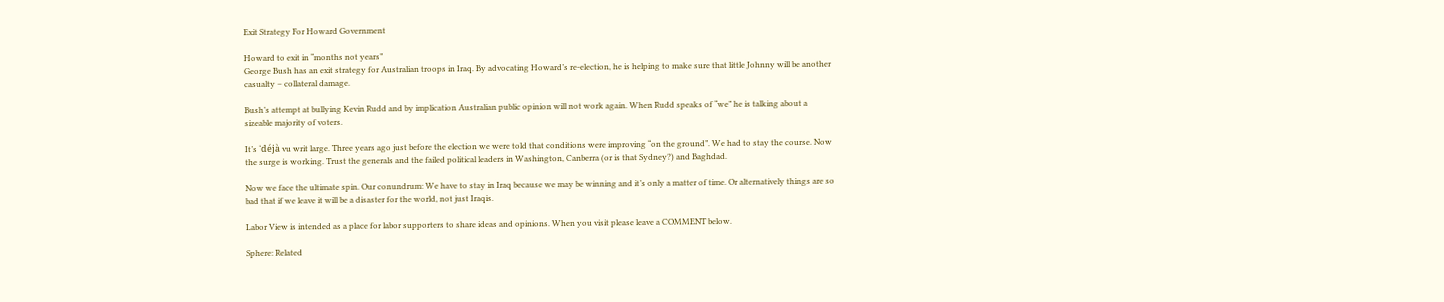Exit Strategy For Howard Government

Howard to exit in “months not years”
George Bush has an exit strategy for Australian troops in Iraq. By advocating Howard’s re-election, he is helping to make sure that little Johnny will be another casualty – collateral damage.

Bush’s attempt at bullying Kevin Rudd and by implication Australian public opinion will not work again. When Rudd speaks of “we” he is talking about a sizeable majority of voters.

It’s ‘déjà vu writ large. Three years ago just before the election we were told that conditions were improving “on the ground”. We had to stay the course. Now the surge is working. Trust the generals and the failed political leaders in Washington, Canberra (or is that Sydney?) and Baghdad.

Now we face the ultimate spin. Our conundrum: We have to stay in Iraq because we may be winning and it’s only a matter of time. Or alternatively things are so bad that if we leave it will be a disaster for the world, not just Iraqis.

Labor View is intended as a place for labor supporters to share ideas and opinions. When you visit please leave a COMMENT below.

Sphere: Related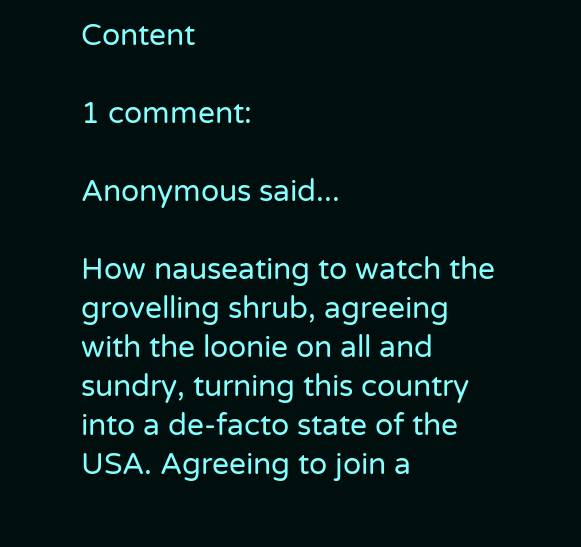Content

1 comment:

Anonymous said...

How nauseating to watch the grovelling shrub, agreeing with the loonie on all and sundry, turning this country into a de-facto state of the USA. Agreeing to join a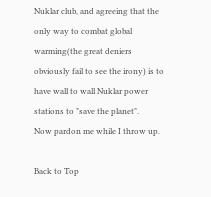Nuklar club, and agreeing that the only way to combat global warming(the great deniers obviously fail to see the irony) is to have wall to wall Nuklar power stations to "save the planet".
Now pardon me while I throw up.

Back to Top